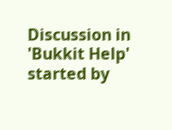Discussion in 'Bukkit Help' started by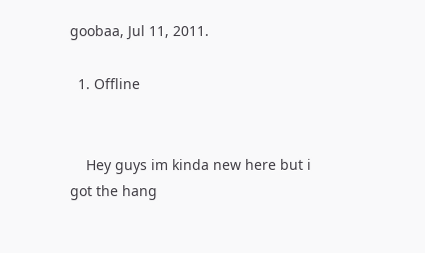goobaa, Jul 11, 2011.

  1. Offline


    Hey guys im kinda new here but i got the hang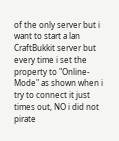of the only server but i want to start a lan CraftBukkit server but every time i set the property to "Online-Mode" as shown when i try to connect it just times out, NO i did not pirate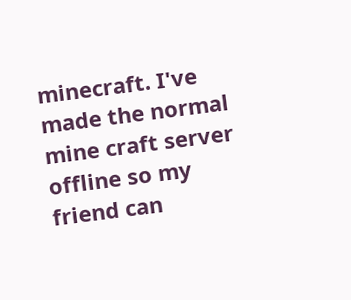minecraft. I've made the normal mine craft server offline so my friend can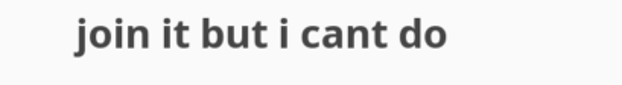join it but i cant do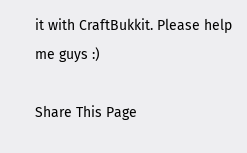it with CraftBukkit. Please help me guys :)

Share This Page